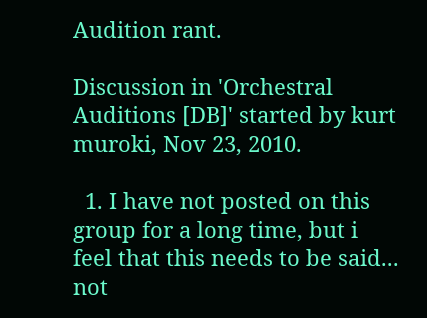Audition rant.

Discussion in 'Orchestral Auditions [DB]' started by kurt muroki, Nov 23, 2010.

  1. I have not posted on this group for a long time, but i feel that this needs to be said... not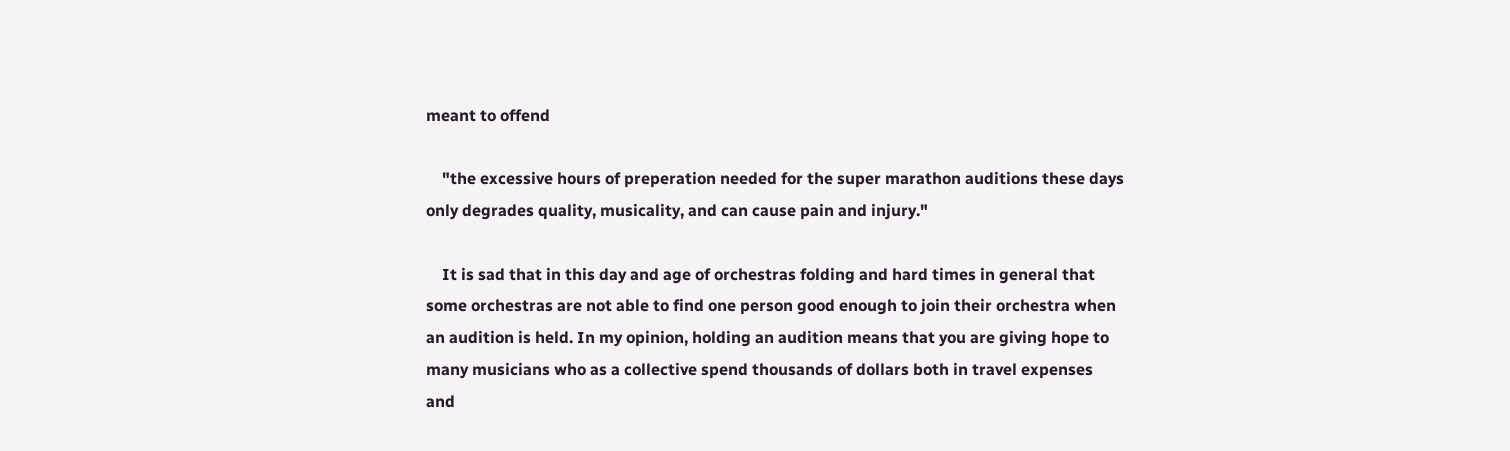meant to offend

    "the excessive hours of preperation needed for the super marathon auditions these days only degrades quality, musicality, and can cause pain and injury."

    It is sad that in this day and age of orchestras folding and hard times in general that some orchestras are not able to find one person good enough to join their orchestra when an audition is held. In my opinion, holding an audition means that you are giving hope to many musicians who as a collective spend thousands of dollars both in travel expenses and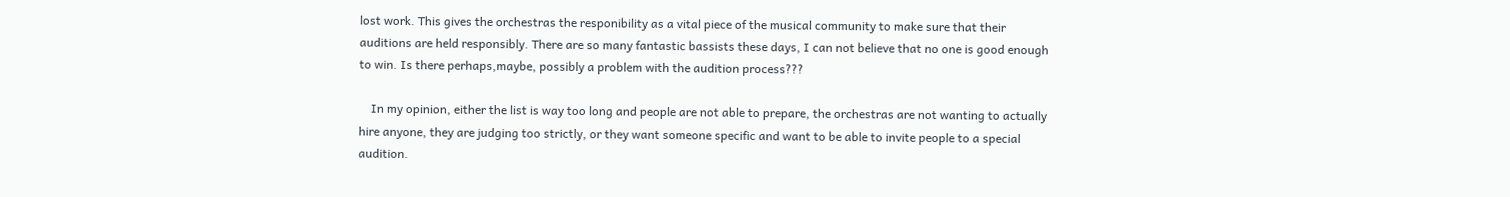lost work. This gives the orchestras the responibility as a vital piece of the musical community to make sure that their auditions are held responsibly. There are so many fantastic bassists these days, I can not believe that no one is good enough to win. Is there perhaps,maybe, possibly a problem with the audition process???

    In my opinion, either the list is way too long and people are not able to prepare, the orchestras are not wanting to actually hire anyone, they are judging too strictly, or they want someone specific and want to be able to invite people to a special audition.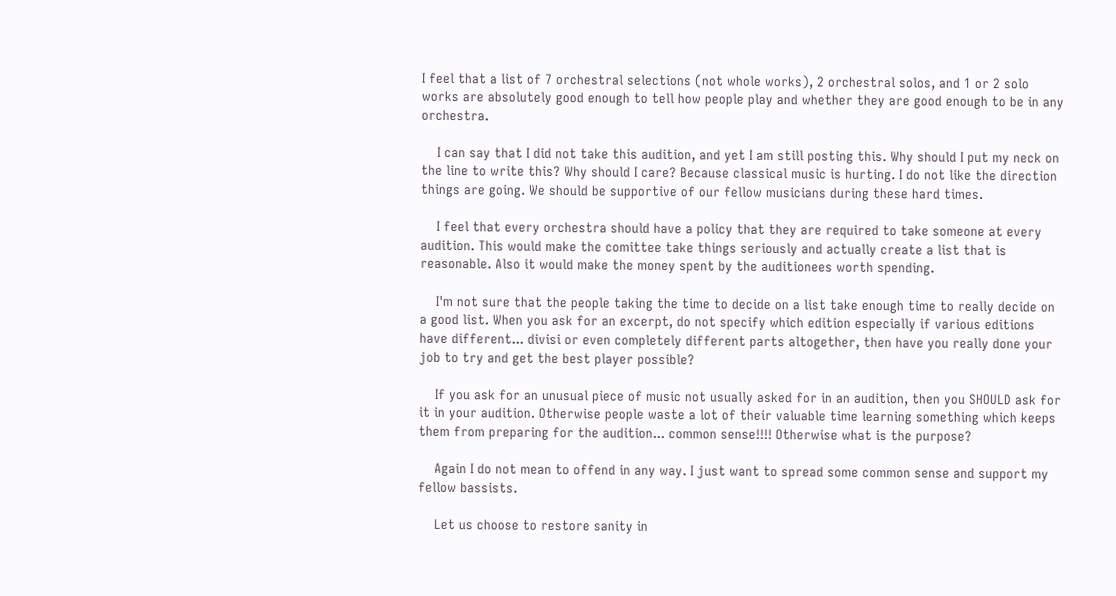I feel that a list of 7 orchestral selections (not whole works), 2 orchestral solos, and 1 or 2 solo works are absolutely good enough to tell how people play and whether they are good enough to be in any orchestra.

    I can say that I did not take this audition, and yet I am still posting this. Why should I put my neck on the line to write this? Why should I care? Because classical music is hurting. I do not like the direction things are going. We should be supportive of our fellow musicians during these hard times.

    I feel that every orchestra should have a policy that they are required to take someone at every audition. This would make the comittee take things seriously and actually create a list that is reasonable. Also it would make the money spent by the auditionees worth spending.

    I'm not sure that the people taking the time to decide on a list take enough time to really decide on a good list. When you ask for an excerpt, do not specify which edition especially if various editions have different... divisi or even completely different parts altogether, then have you really done your job to try and get the best player possible?

    If you ask for an unusual piece of music not usually asked for in an audition, then you SHOULD ask for it in your audition. Otherwise people waste a lot of their valuable time learning something which keeps them from preparing for the audition... common sense!!!! Otherwise what is the purpose?

    Again I do not mean to offend in any way. I just want to spread some common sense and support my fellow bassists.

    Let us choose to restore sanity in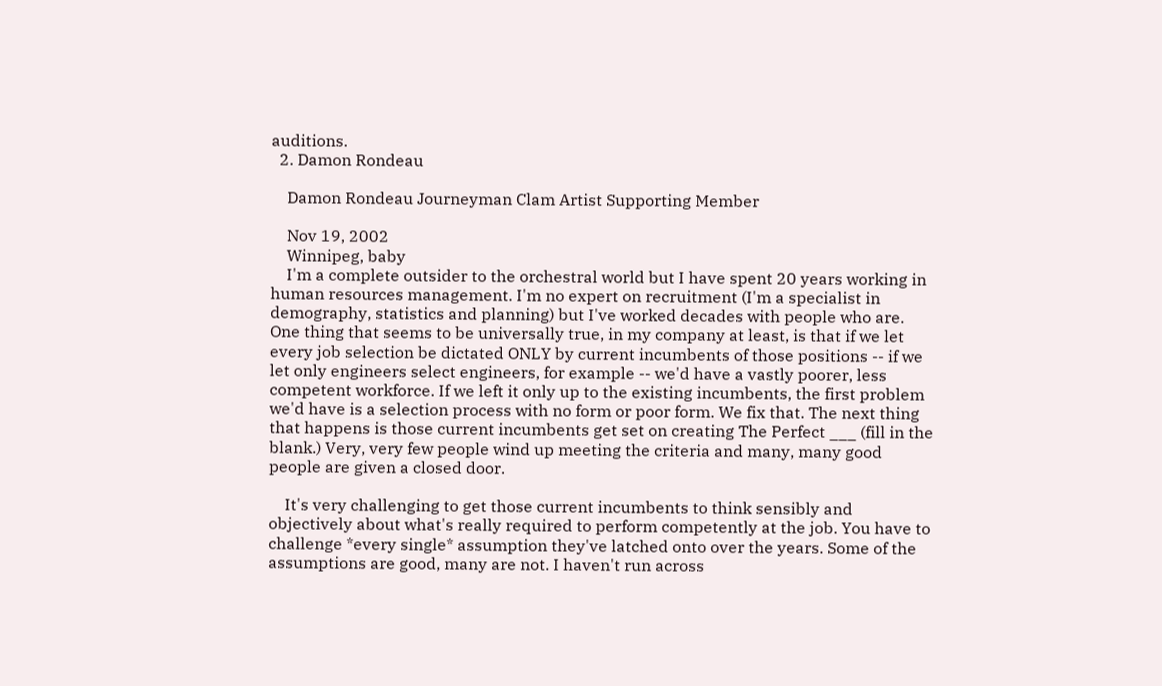auditions.
  2. Damon Rondeau

    Damon Rondeau Journeyman Clam Artist Supporting Member

    Nov 19, 2002
    Winnipeg, baby
    I'm a complete outsider to the orchestral world but I have spent 20 years working in human resources management. I'm no expert on recruitment (I'm a specialist in demography, statistics and planning) but I've worked decades with people who are. One thing that seems to be universally true, in my company at least, is that if we let every job selection be dictated ONLY by current incumbents of those positions -- if we let only engineers select engineers, for example -- we'd have a vastly poorer, less competent workforce. If we left it only up to the existing incumbents, the first problem we'd have is a selection process with no form or poor form. We fix that. The next thing that happens is those current incumbents get set on creating The Perfect ___ (fill in the blank.) Very, very few people wind up meeting the criteria and many, many good people are given a closed door.

    It's very challenging to get those current incumbents to think sensibly and objectively about what's really required to perform competently at the job. You have to challenge *every single* assumption they've latched onto over the years. Some of the assumptions are good, many are not. I haven't run across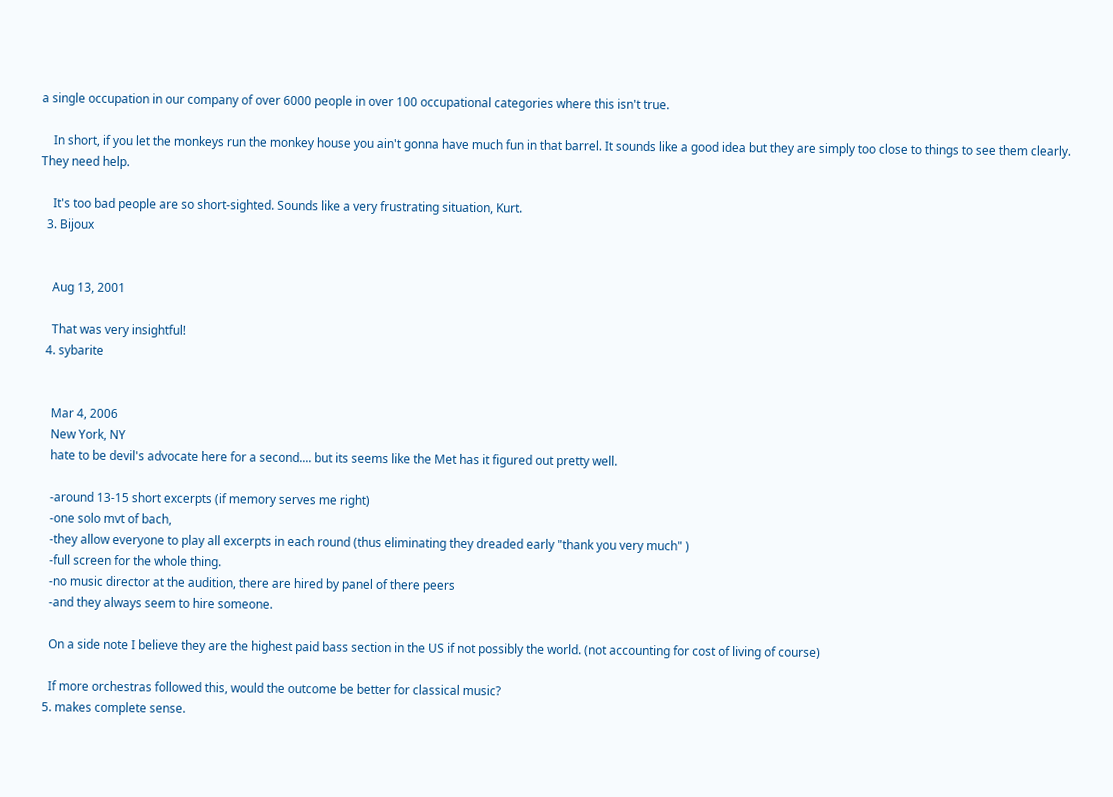a single occupation in our company of over 6000 people in over 100 occupational categories where this isn't true.

    In short, if you let the monkeys run the monkey house you ain't gonna have much fun in that barrel. It sounds like a good idea but they are simply too close to things to see them clearly. They need help.

    It's too bad people are so short-sighted. Sounds like a very frustrating situation, Kurt.
  3. Bijoux


    Aug 13, 2001

    That was very insightful!
  4. sybarite


    Mar 4, 2006
    New York, NY
    hate to be devil's advocate here for a second.... but its seems like the Met has it figured out pretty well.

    -around 13-15 short excerpts (if memory serves me right)
    -one solo mvt of bach,
    -they allow everyone to play all excerpts in each round (thus eliminating they dreaded early "thank you very much" )
    -full screen for the whole thing.
    -no music director at the audition, there are hired by panel of there peers
    -and they always seem to hire someone.

    On a side note I believe they are the highest paid bass section in the US if not possibly the world. (not accounting for cost of living of course)

    If more orchestras followed this, would the outcome be better for classical music?
  5. makes complete sense.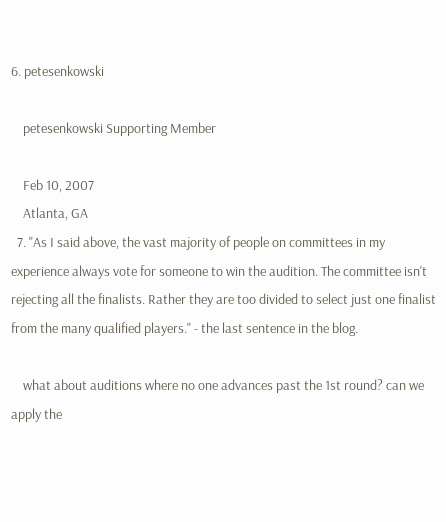6. petesenkowski

    petesenkowski Supporting Member

    Feb 10, 2007
    Atlanta, GA
  7. "As I said above, the vast majority of people on committees in my experience always vote for someone to win the audition. The committee isn't rejecting all the finalists. Rather they are too divided to select just one finalist from the many qualified players." - the last sentence in the blog.

    what about auditions where no one advances past the 1st round? can we apply the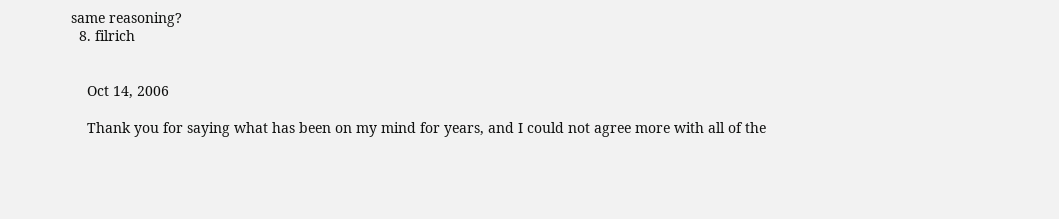same reasoning?
  8. filrich


    Oct 14, 2006

    Thank you for saying what has been on my mind for years, and I could not agree more with all of the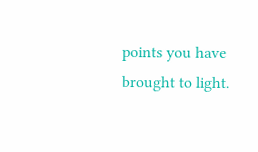points you have brought to light.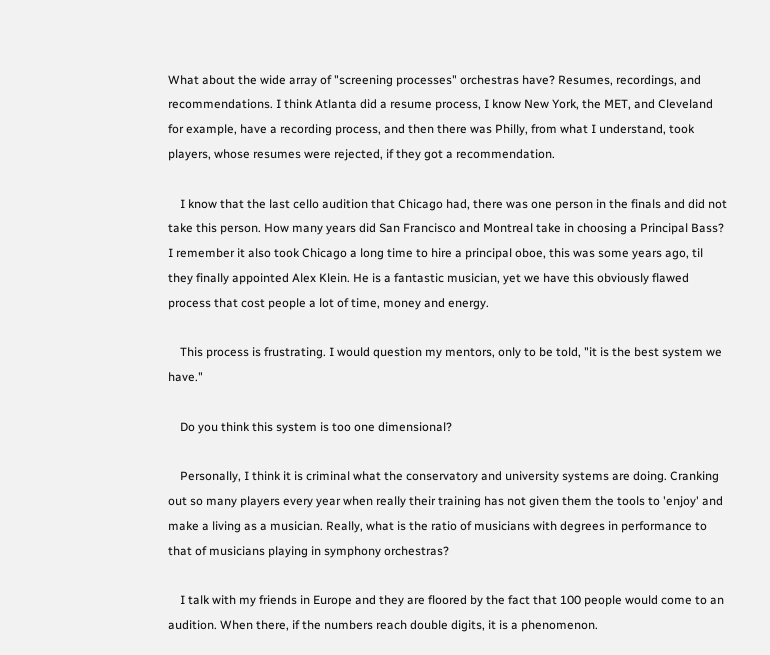What about the wide array of "screening processes" orchestras have? Resumes, recordings, and recommendations. I think Atlanta did a resume process, I know New York, the MET, and Cleveland for example, have a recording process, and then there was Philly, from what I understand, took players, whose resumes were rejected, if they got a recommendation.

    I know that the last cello audition that Chicago had, there was one person in the finals and did not take this person. How many years did San Francisco and Montreal take in choosing a Principal Bass? I remember it also took Chicago a long time to hire a principal oboe, this was some years ago, til they finally appointed Alex Klein. He is a fantastic musician, yet we have this obviously flawed process that cost people a lot of time, money and energy.

    This process is frustrating. I would question my mentors, only to be told, "it is the best system we have."

    Do you think this system is too one dimensional?

    Personally, I think it is criminal what the conservatory and university systems are doing. Cranking out so many players every year when really their training has not given them the tools to 'enjoy' and make a living as a musician. Really, what is the ratio of musicians with degrees in performance to that of musicians playing in symphony orchestras?

    I talk with my friends in Europe and they are floored by the fact that 100 people would come to an audition. When there, if the numbers reach double digits, it is a phenomenon.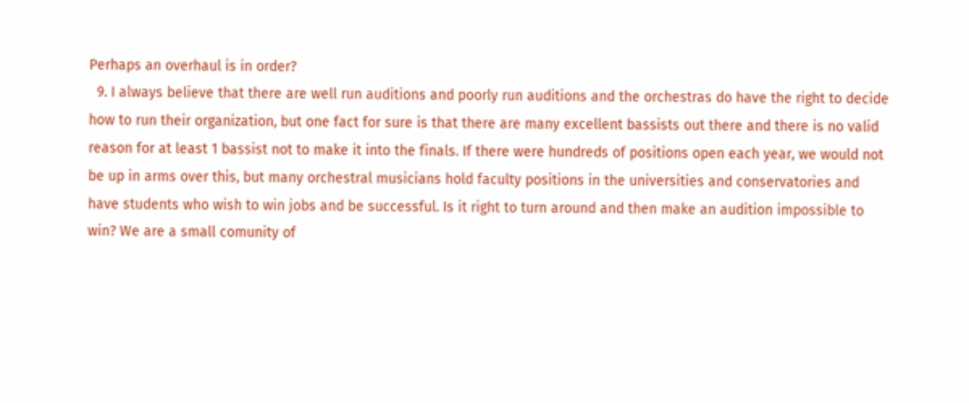Perhaps an overhaul is in order?
  9. I always believe that there are well run auditions and poorly run auditions and the orchestras do have the right to decide how to run their organization, but one fact for sure is that there are many excellent bassists out there and there is no valid reason for at least 1 bassist not to make it into the finals. If there were hundreds of positions open each year, we would not be up in arms over this, but many orchestral musicians hold faculty positions in the universities and conservatories and have students who wish to win jobs and be successful. Is it right to turn around and then make an audition impossible to win? We are a small comunity of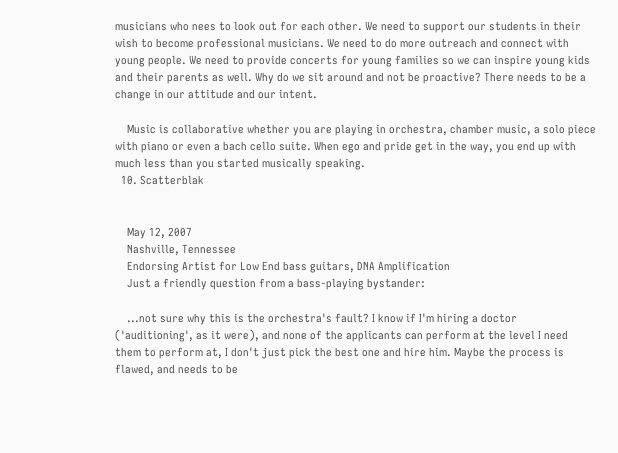musicians who nees to look out for each other. We need to support our students in their wish to become professional musicians. We need to do more outreach and connect with young people. We need to provide concerts for young families so we can inspire young kids and their parents as well. Why do we sit around and not be proactive? There needs to be a change in our attitude and our intent.

    Music is collaborative whether you are playing in orchestra, chamber music, a solo piece with piano or even a bach cello suite. When ego and pride get in the way, you end up with much less than you started musically speaking.
  10. Scatterblak


    May 12, 2007
    Nashville, Tennessee
    Endorsing Artist for Low End bass guitars, DNA Amplification
    Just a friendly question from a bass-playing bystander:

    ...not sure why this is the orchestra's fault? I know if I'm hiring a doctor ('auditioning', as it were), and none of the applicants can perform at the level I need them to perform at, I don't just pick the best one and hire him. Maybe the process is flawed, and needs to be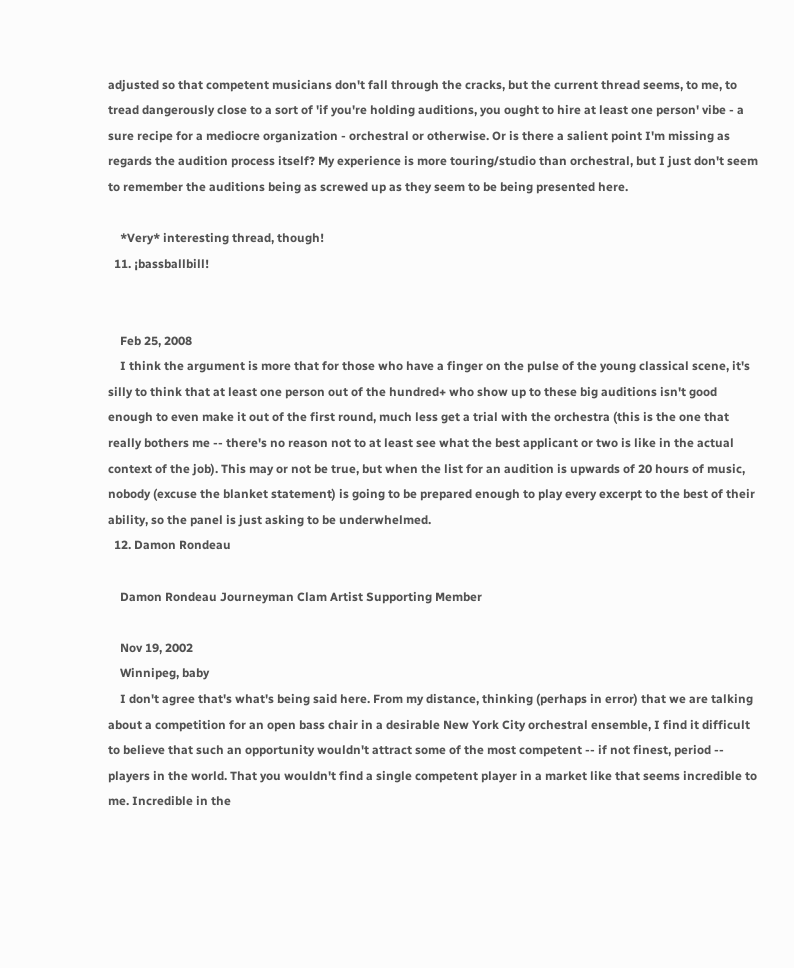adjusted so that competent musicians don't fall through the cracks, but the current thread seems, to me, to tread dangerously close to a sort of 'if you're holding auditions, you ought to hire at least one person' vibe - a sure recipe for a mediocre organization - orchestral or otherwise. Or is there a salient point I'm missing as regards the audition process itself? My experience is more touring/studio than orchestral, but I just don't seem to remember the auditions being as screwed up as they seem to be being presented here.

    *Very* interesting thread, though!
  11. ¡bassballbill!


    Feb 25, 2008
    I think the argument is more that for those who have a finger on the pulse of the young classical scene, it's silly to think that at least one person out of the hundred+ who show up to these big auditions isn't good enough to even make it out of the first round, much less get a trial with the orchestra (this is the one that really bothers me -- there's no reason not to at least see what the best applicant or two is like in the actual context of the job). This may or not be true, but when the list for an audition is upwards of 20 hours of music, nobody (excuse the blanket statement) is going to be prepared enough to play every excerpt to the best of their ability, so the panel is just asking to be underwhelmed.
  12. Damon Rondeau

    Damon Rondeau Journeyman Clam Artist Supporting Member

    Nov 19, 2002
    Winnipeg, baby
    I don't agree that's what's being said here. From my distance, thinking (perhaps in error) that we are talking about a competition for an open bass chair in a desirable New York City orchestral ensemble, I find it difficult to believe that such an opportunity wouldn't attract some of the most competent -- if not finest, period -- players in the world. That you wouldn't find a single competent player in a market like that seems incredible to me. Incredible in the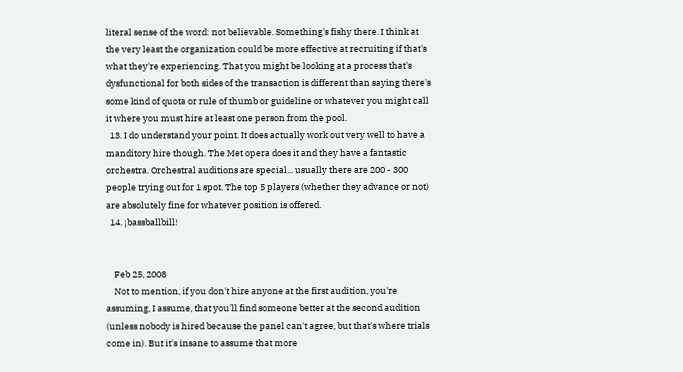literal sense of the word: not believable. Something's fishy there. I think at the very least the organization could be more effective at recruiting if that's what they're experiencing. That you might be looking at a process that's dysfunctional for both sides of the transaction is different than saying there's some kind of quota or rule of thumb or guideline or whatever you might call it where you must hire at least one person from the pool.
  13. I do understand your point. It does actually work out very well to have a manditory hire though. The Met opera does it and they have a fantastic orchestra. Orchestral auditions are special... usually there are 200 - 300 people trying out for 1 spot. The top 5 players (whether they advance or not) are absolutely fine for whatever position is offered.
  14. ¡bassballbill!


    Feb 25, 2008
    Not to mention, if you don't hire anyone at the first audition, you're assuming, I assume, that you'll find someone better at the second audition (unless nobody is hired because the panel can't agree, but that's where trials come in). But it's insane to assume that more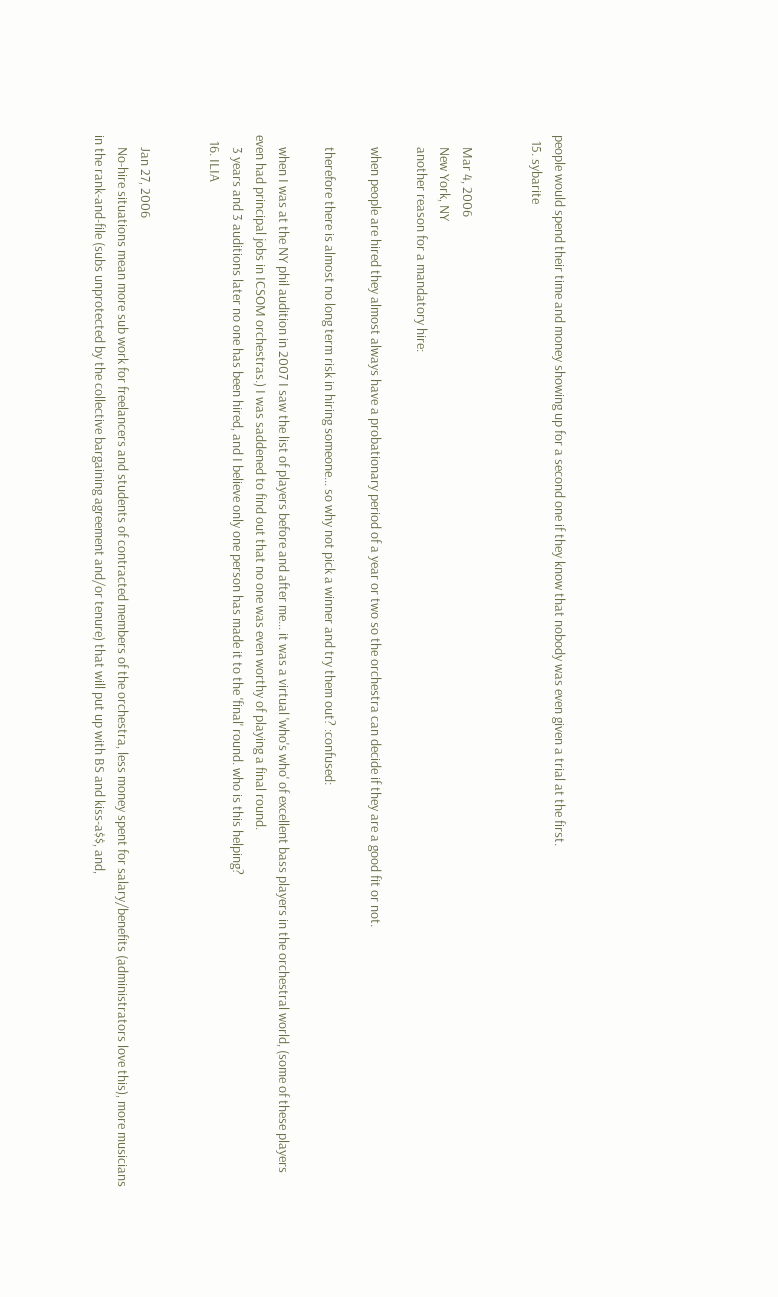people would spend their time and money showing up for a second one if they know that nobody was even given a trial at the first.
  15. sybarite


    Mar 4, 2006
    New York, NY
    another reason for a mandatory hire:

    when people are hired they almost always have a probationary period of a year or two so the orchestra can decide if they are a good fit or not.

    therefore there is almost no long term risk in hiring someone... so why not pick a winner and try them out? :confused:

    when I was at the NY phil audition in 2007 I saw the list of players before and after me... it was a virtual 'who's who' of excellent bass players in the orchestral world, (some of these players even had principal jobs in ICSOM orchestras.) I was saddened to find out that no one was even worthy of playing a final round.
    3 years and 3 auditions later no one has been hired, and I believe only one person has made it to the 'final' round. who is this helping?
  16. ILIA


    Jan 27, 2006
    No-hire situations mean more sub work for freelancers and students of contracted members of the orchestra, less money spent for salary/benefits (administrators love this), more musicians in the rank-and-file (subs unprotected by the collective bargaining agreement and/or tenure) that will put up with BS and kiss-a$$, and,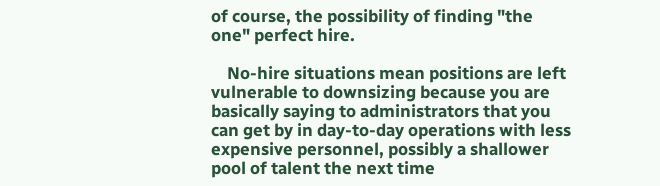of course, the possibility of finding "the one" perfect hire.

    No-hire situations mean positions are left vulnerable to downsizing because you are basically saying to administrators that you can get by in day-to-day operations with less expensive personnel, possibly a shallower pool of talent the next time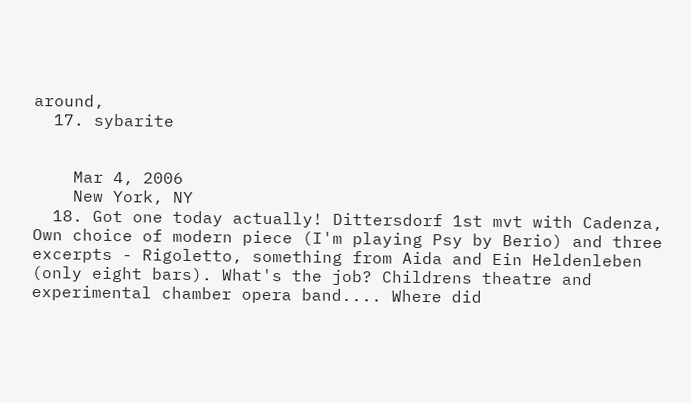around,
  17. sybarite


    Mar 4, 2006
    New York, NY
  18. Got one today actually! Dittersdorf 1st mvt with Cadenza, Own choice of modern piece (I'm playing Psy by Berio) and three excerpts - Rigoletto, something from Aida and Ein Heldenleben (only eight bars). What's the job? Childrens theatre and experimental chamber opera band.... Where did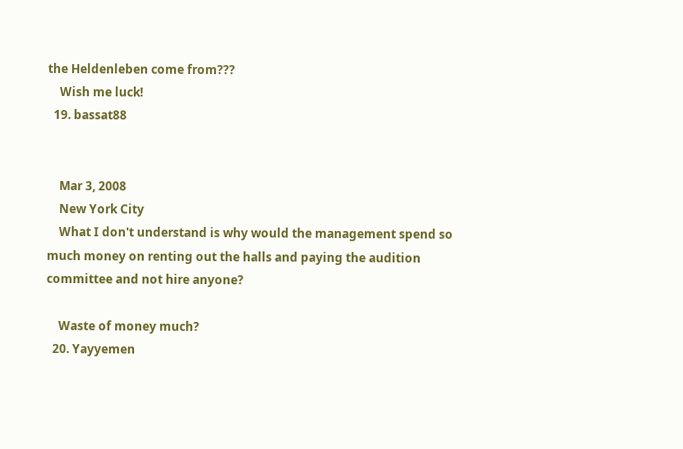the Heldenleben come from???
    Wish me luck!
  19. bassat88


    Mar 3, 2008
    New York City
    What I don't understand is why would the management spend so much money on renting out the halls and paying the audition committee and not hire anyone?

    Waste of money much?
  20. Yayyemen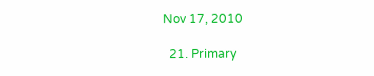Nov 17, 2010

  21. Primary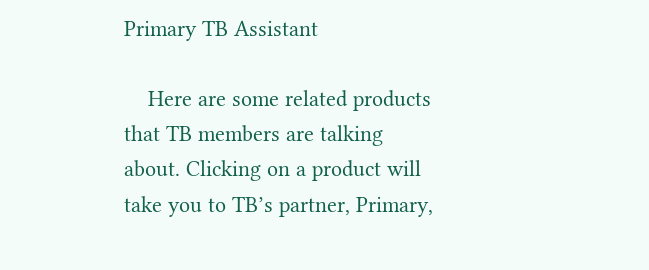Primary TB Assistant

    Here are some related products that TB members are talking about. Clicking on a product will take you to TB’s partner, Primary,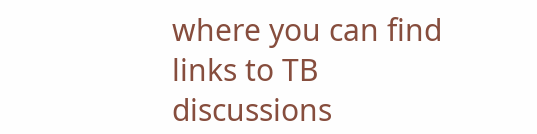where you can find links to TB discussions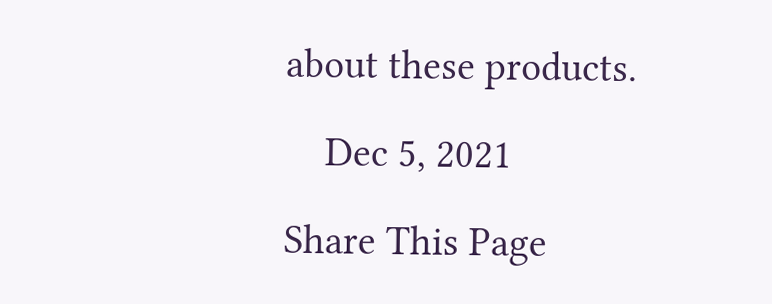about these products.

    Dec 5, 2021

Share This Page